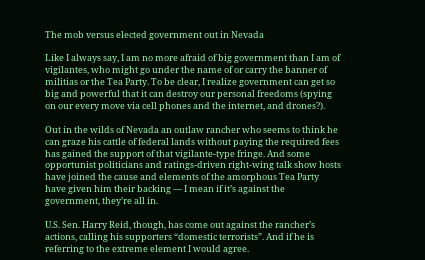The mob versus elected government out in Nevada

Like I always say, I am no more afraid of big government than I am of vigilantes, who might go under the name of or carry the banner of militias or the Tea Party. To be clear, I realize government can get so big and powerful that it can destroy our personal freedoms (spying on our every move via cell phones and the internet, and drones?).

Out in the wilds of Nevada an outlaw rancher who seems to think he can graze his cattle of federal lands without paying the required fees has gained the support of that vigilante-type fringe. And some opportunist politicians and ratings-driven right-wing talk show hosts have joined the cause and elements of the amorphous Tea Party have given him their backing — I mean if it’s against the government, they’re all in.

U.S. Sen. Harry Reid, though, has come out against the rancher’s actions, calling his supporters “domestic terrorists”. And if he is referring to the extreme element I would agree.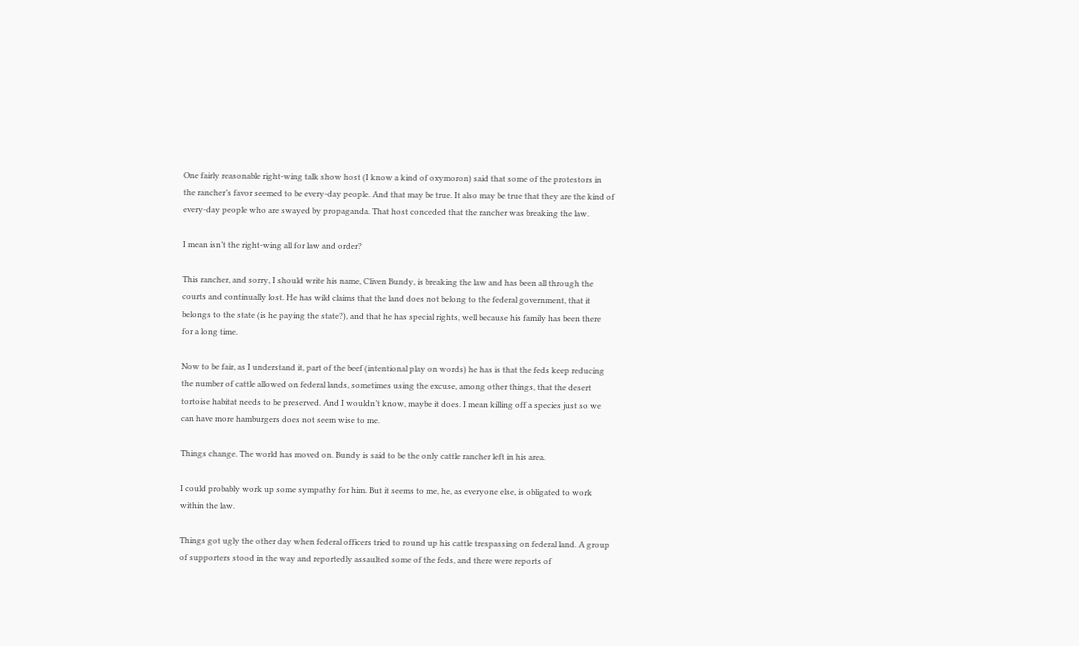One fairly reasonable right-wing talk show host (I know a kind of oxymoron) said that some of the protestors in the rancher’s favor seemed to be every-day people. And that may be true. It also may be true that they are the kind of every-day people who are swayed by propaganda. That host conceded that the rancher was breaking the law.

I mean isn’t the right-wing all for law and order?

This rancher, and sorry, I should write his name, Cliven Bundy, is breaking the law and has been all through the courts and continually lost. He has wild claims that the land does not belong to the federal government, that it belongs to the state (is he paying the state?), and that he has special rights, well because his family has been there for a long time.

Now to be fair, as I understand it, part of the beef (intentional play on words) he has is that the feds keep reducing the number of cattle allowed on federal lands, sometimes using the excuse, among other things, that the desert tortoise habitat needs to be preserved. And I wouldn’t know, maybe it does. I mean killing off a species just so we can have more hamburgers does not seem wise to me.

Things change. The world has moved on. Bundy is said to be the only cattle rancher left in his area.

I could probably work up some sympathy for him. But it seems to me, he, as everyone else, is obligated to work within the law.

Things got ugly the other day when federal officers tried to round up his cattle trespassing on federal land. A group of supporters stood in the way and reportedly assaulted some of the feds, and there were reports of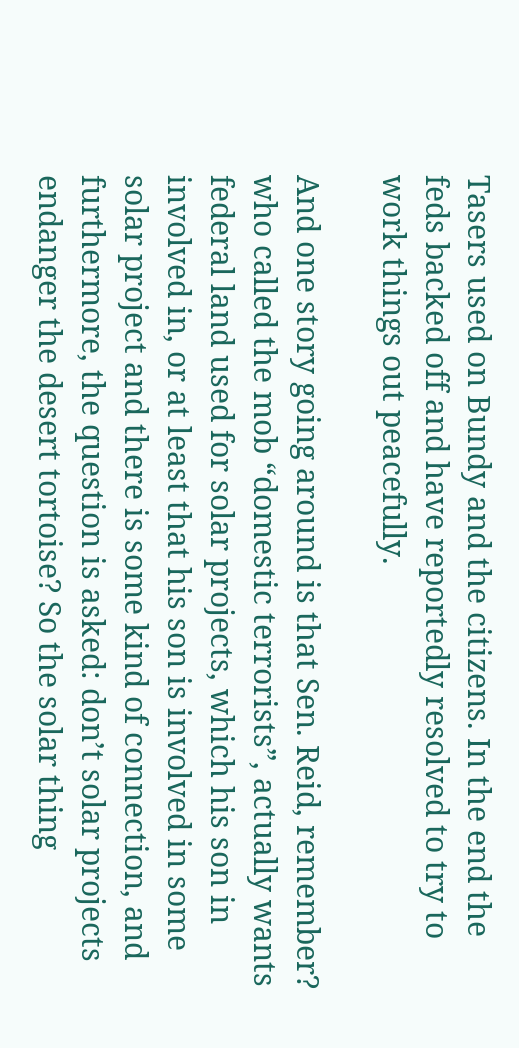Tasers used on Bundy and the citizens. In the end the feds backed off and have reportedly resolved to try to work things out peacefully.

And one story going around is that Sen. Reid, remember? who called the mob “domestic terrorists”, actually wants federal land used for solar projects, which his son in involved in, or at least that his son is involved in some solar project and there is some kind of connection, and furthermore, the question is asked: don’t solar projects endanger the desert tortoise? So the solar thing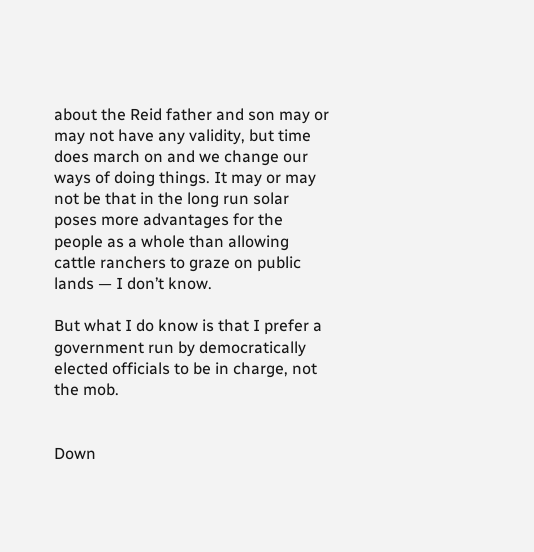about the Reid father and son may or may not have any validity, but time does march on and we change our ways of doing things. It may or may not be that in the long run solar poses more advantages for the people as a whole than allowing cattle ranchers to graze on public lands — I don’t know.

But what I do know is that I prefer a government run by democratically elected officials to be in charge, not the mob.


Down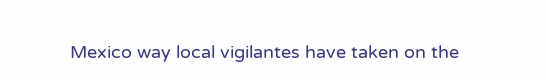Mexico way local vigilantes have taken on the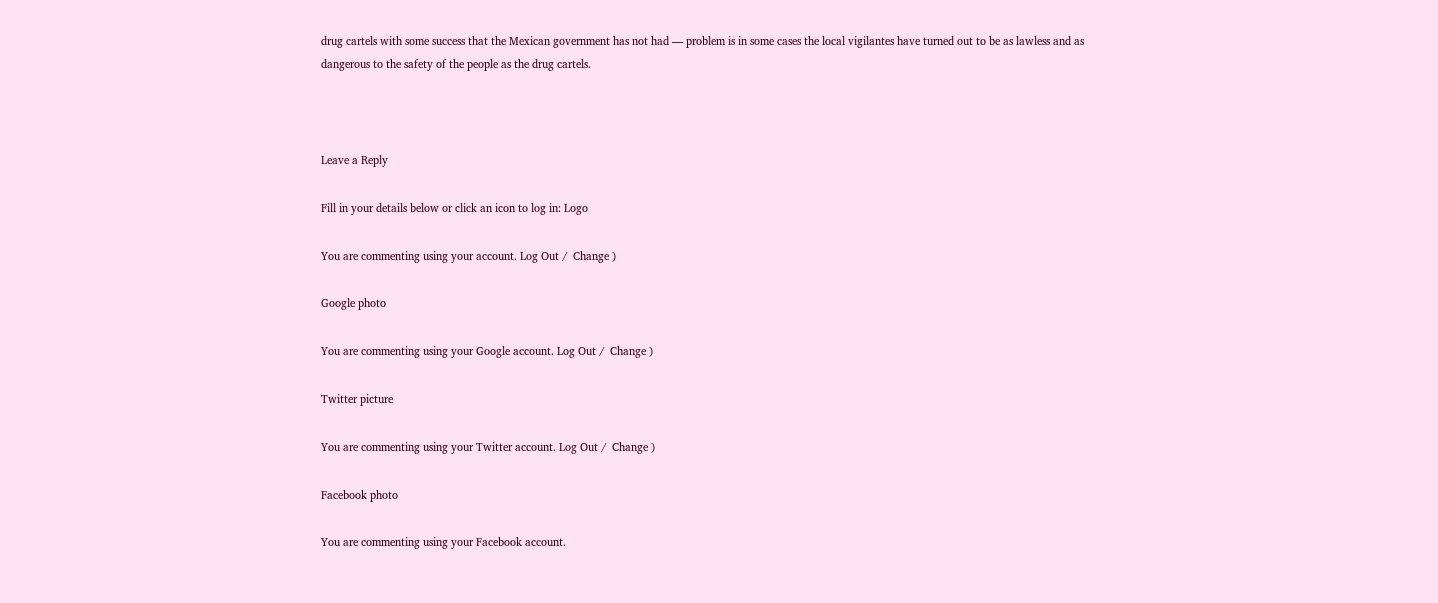drug cartels with some success that the Mexican government has not had — problem is in some cases the local vigilantes have turned out to be as lawless and as dangerous to the safety of the people as the drug cartels.



Leave a Reply

Fill in your details below or click an icon to log in: Logo

You are commenting using your account. Log Out /  Change )

Google photo

You are commenting using your Google account. Log Out /  Change )

Twitter picture

You are commenting using your Twitter account. Log Out /  Change )

Facebook photo

You are commenting using your Facebook account.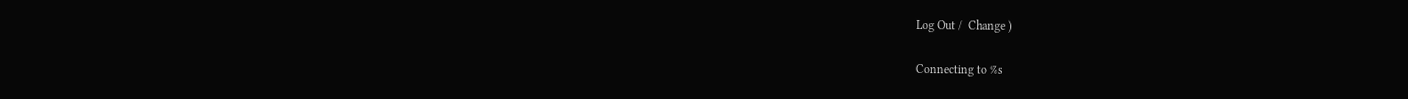Log Out /  Change )

Connecting to %s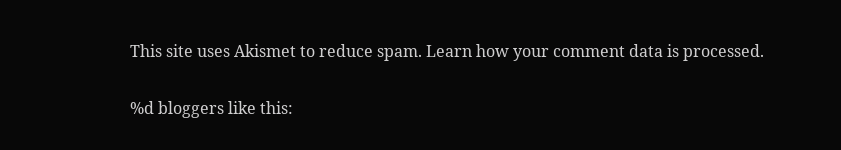This site uses Akismet to reduce spam. Learn how your comment data is processed.

%d bloggers like this: